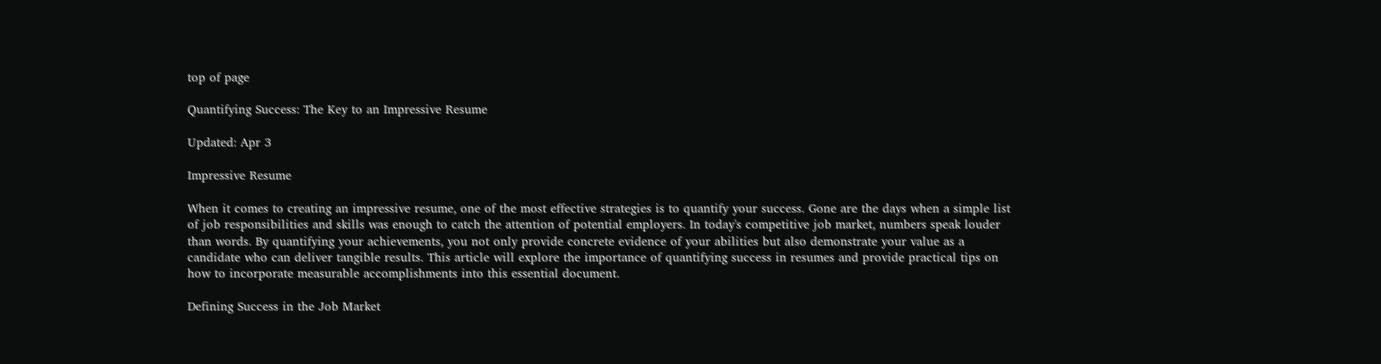top of page

Quantifying Success: The Key to an Impressive Resume

Updated: Apr 3

Impressive Resume

When it comes to creating an impressive resume, one of the most effective strategies is to quantify your success. Gone are the days when a simple list of job responsibilities and skills was enough to catch the attention of potential employers. In today's competitive job market, numbers speak louder than words. By quantifying your achievements, you not only provide concrete evidence of your abilities but also demonstrate your value as a candidate who can deliver tangible results. This article will explore the importance of quantifying success in resumes and provide practical tips on how to incorporate measurable accomplishments into this essential document.

Defining Success in the Job Market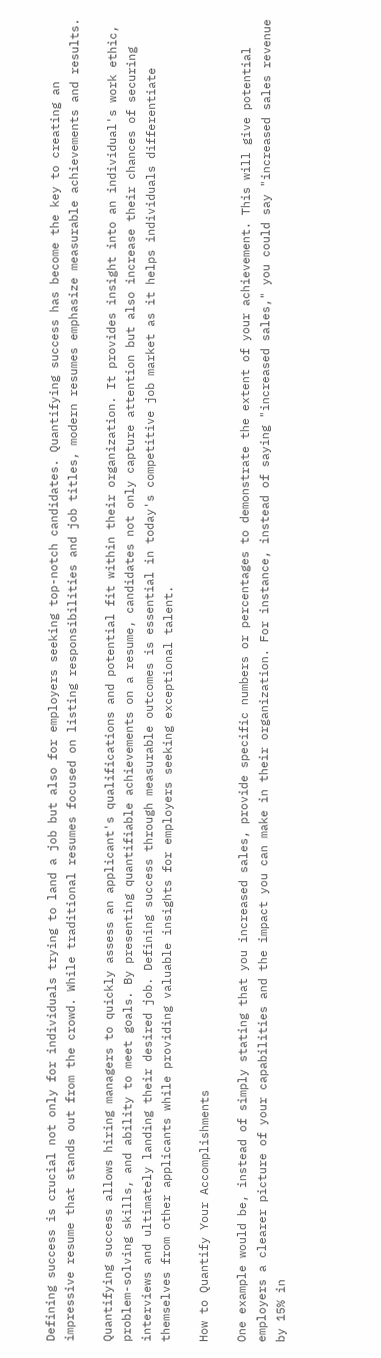Defining success is crucial not only for individuals trying to land a job but also for employers seeking top-notch candidates. Quantifying success has become the key to creating an impressive resume that stands out from the crowd. While traditional resumes focused on listing responsibilities and job titles, modern resumes emphasize measurable achievements and results.

Quantifying success allows hiring managers to quickly assess an applicant's qualifications and potential fit within their organization. It provides insight into an individual's work ethic, problem-solving skills, and ability to meet goals. By presenting quantifiable achievements on a resume, candidates not only capture attention but also increase their chances of securing interviews and ultimately landing their desired job. Defining success through measurable outcomes is essential in today's competitive job market as it helps individuals differentiate themselves from other applicants while providing valuable insights for employers seeking exceptional talent.

How to Quantify Your Accomplishments

One example would be, instead of simply stating that you increased sales, provide specific numbers or percentages to demonstrate the extent of your achievement. This will give potential employers a clearer picture of your capabilities and the impact you can make in their organization. For instance, instead of saying "increased sales," you could say "increased sales revenue by 15% in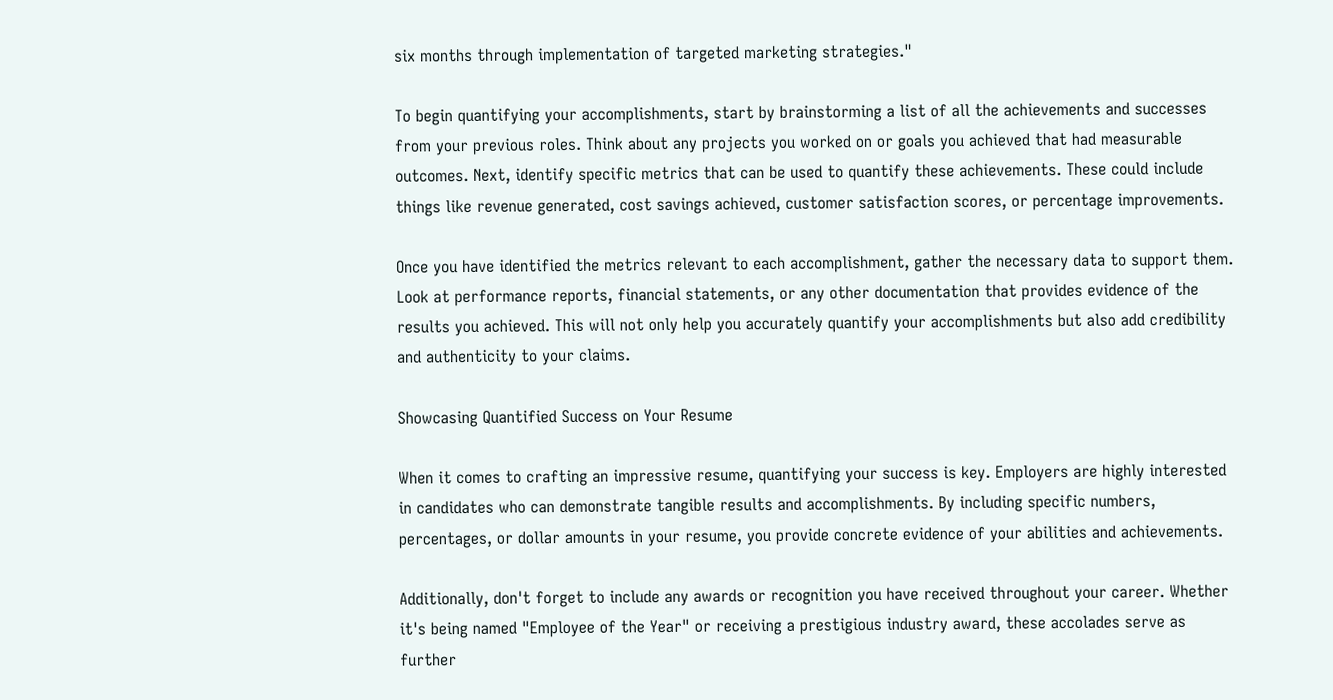six months through implementation of targeted marketing strategies."

To begin quantifying your accomplishments, start by brainstorming a list of all the achievements and successes from your previous roles. Think about any projects you worked on or goals you achieved that had measurable outcomes. Next, identify specific metrics that can be used to quantify these achievements. These could include things like revenue generated, cost savings achieved, customer satisfaction scores, or percentage improvements.

Once you have identified the metrics relevant to each accomplishment, gather the necessary data to support them. Look at performance reports, financial statements, or any other documentation that provides evidence of the results you achieved. This will not only help you accurately quantify your accomplishments but also add credibility and authenticity to your claims.

Showcasing Quantified Success on Your Resume

When it comes to crafting an impressive resume, quantifying your success is key. Employers are highly interested in candidates who can demonstrate tangible results and accomplishments. By including specific numbers, percentages, or dollar amounts in your resume, you provide concrete evidence of your abilities and achievements.

Additionally, don't forget to include any awards or recognition you have received throughout your career. Whether it's being named "Employee of the Year" or receiving a prestigious industry award, these accolades serve as further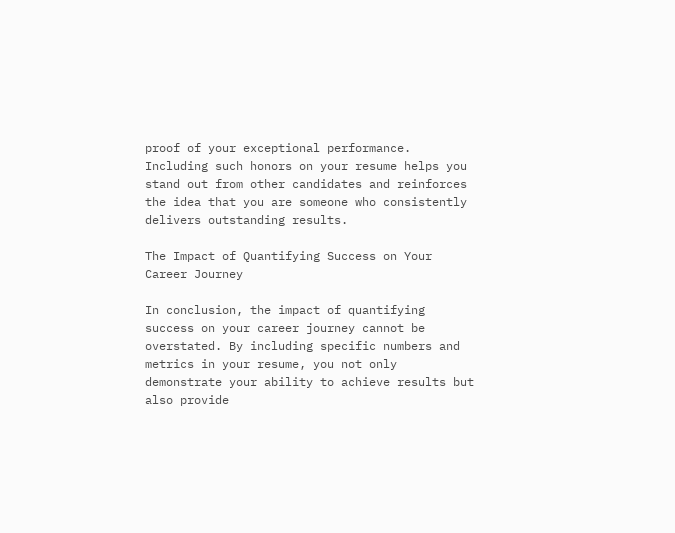proof of your exceptional performance. Including such honors on your resume helps you stand out from other candidates and reinforces the idea that you are someone who consistently delivers outstanding results.

The Impact of Quantifying Success on Your Career Journey

In conclusion, the impact of quantifying success on your career journey cannot be overstated. By including specific numbers and metrics in your resume, you not only demonstrate your ability to achieve results but also provide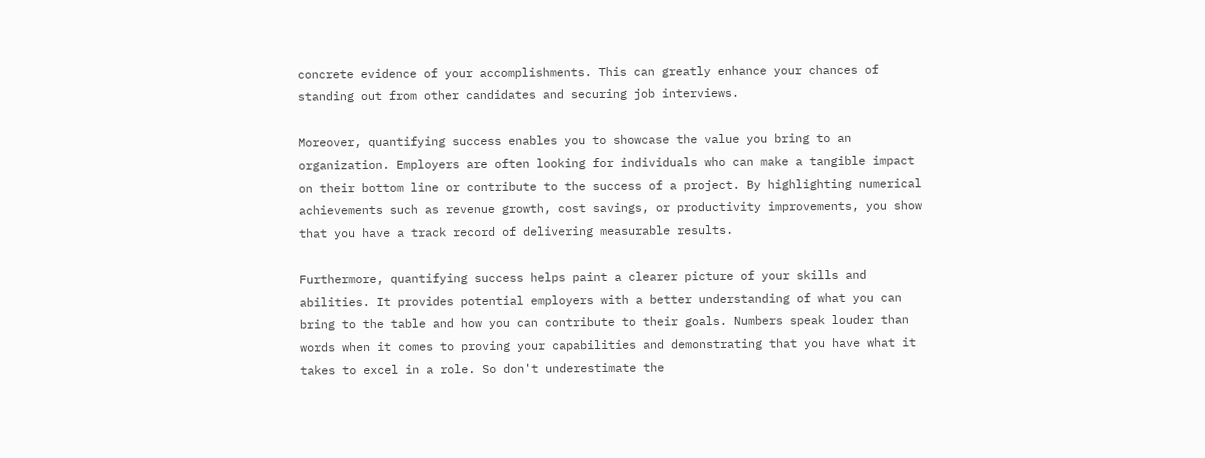concrete evidence of your accomplishments. This can greatly enhance your chances of standing out from other candidates and securing job interviews.

Moreover, quantifying success enables you to showcase the value you bring to an organization. Employers are often looking for individuals who can make a tangible impact on their bottom line or contribute to the success of a project. By highlighting numerical achievements such as revenue growth, cost savings, or productivity improvements, you show that you have a track record of delivering measurable results.

Furthermore, quantifying success helps paint a clearer picture of your skills and abilities. It provides potential employers with a better understanding of what you can bring to the table and how you can contribute to their goals. Numbers speak louder than words when it comes to proving your capabilities and demonstrating that you have what it takes to excel in a role. So don't underestimate the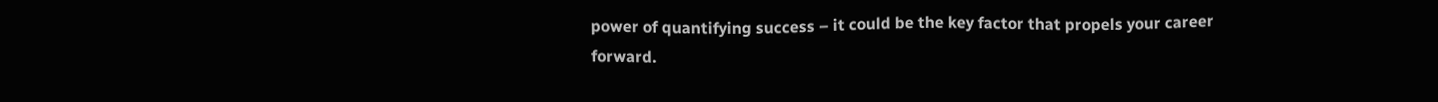power of quantifying success – it could be the key factor that propels your career forward.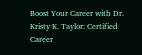Boost Your Career with Dr. Kristy K. Taylor: Certified Career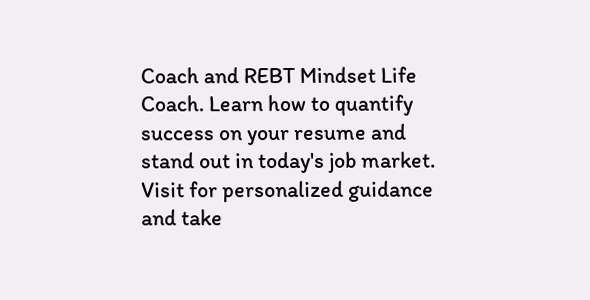Coach and REBT Mindset Life Coach. Learn how to quantify success on your resume and stand out in today's job market. Visit for personalized guidance and take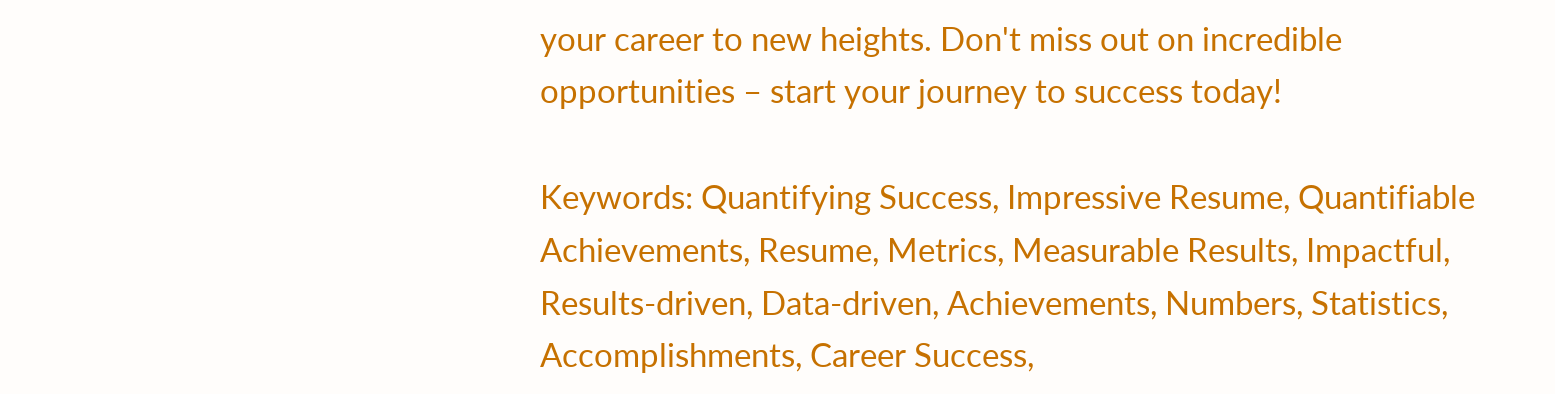your career to new heights. Don't miss out on incredible opportunities – start your journey to success today!

Keywords: Quantifying Success, Impressive Resume, Quantifiable Achievements, Resume, Metrics, Measurable Results, Impactful, Results-driven, Data-driven, Achievements, Numbers, Statistics, Accomplishments, Career Success,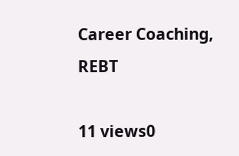Career Coaching, REBT

11 views0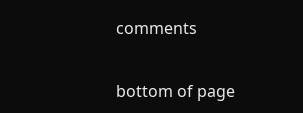comments


bottom of page